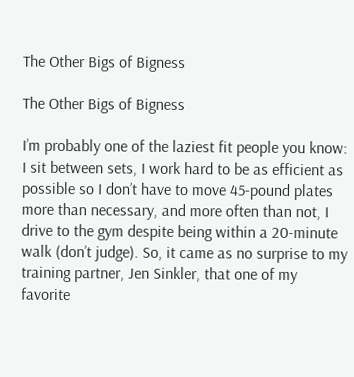The Other Bigs of Bigness

The Other Bigs of Bigness

I’m probably one of the laziest fit people you know: I sit between sets, I work hard to be as efficient as possible so I don’t have to move 45-pound plates more than necessary, and more often than not, I drive to the gym despite being within a 20-minute walk (don’t judge). So, it came as no surprise to my training partner, Jen Sinkler, that one of my favorite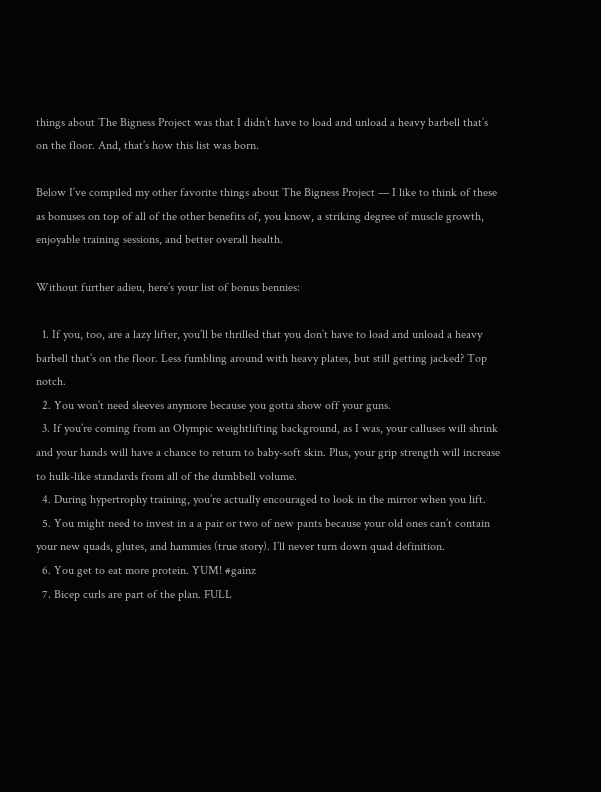things about The Bigness Project was that I didn’t have to load and unload a heavy barbell that’s on the floor. And, that’s how this list was born.

Below I’ve compiled my other favorite things about The Bigness Project — I like to think of these as bonuses on top of all of the other benefits of, you know, a striking degree of muscle growth, enjoyable training sessions, and better overall health.

Without further adieu, here’s your list of bonus bennies:

  1. If you, too, are a lazy lifter, you’ll be thrilled that you don’t have to load and unload a heavy barbell that’s on the floor. Less fumbling around with heavy plates, but still getting jacked? Top notch.
  2. You won’t need sleeves anymore because you gotta show off your guns.
  3. If you’re coming from an Olympic weightlifting background, as I was, your calluses will shrink and your hands will have a chance to return to baby-soft skin. Plus, your grip strength will increase to hulk-like standards from all of the dumbbell volume.
  4. During hypertrophy training, you’re actually encouraged to look in the mirror when you lift.
  5. You might need to invest in a a pair or two of new pants because your old ones can’t contain your new quads, glutes, and hammies (true story). I’ll never turn down quad definition.
  6. You get to eat more protein. YUM! #gainz
  7. Bicep curls are part of the plan. FULL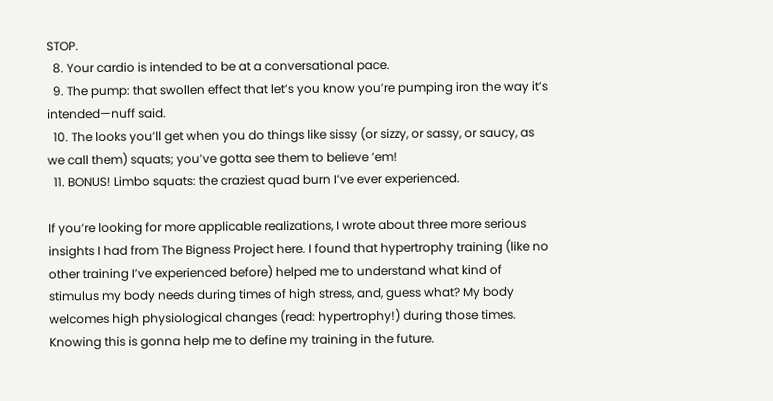STOP.
  8. Your cardio is intended to be at a conversational pace.
  9. The pump: that swollen effect that let’s you know you’re pumping iron the way it’s intended—nuff said.
  10. The looks you’ll get when you do things like sissy (or sizzy, or sassy, or saucy, as we call them) squats; you’ve gotta see them to believe ’em!
  11. BONUS! Limbo squats: the craziest quad burn I’ve ever experienced.

If you’re looking for more applicable realizations, I wrote about three more serious insights I had from The Bigness Project here. I found that hypertrophy training (like no other training I’ve experienced before) helped me to understand what kind of stimulus my body needs during times of high stress, and, guess what? My body welcomes high physiological changes (read: hypertrophy!) during those times. Knowing this is gonna help me to define my training in the future.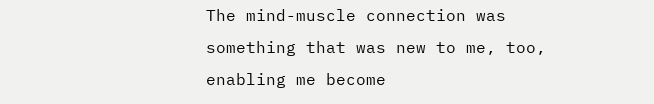The mind-muscle connection was something that was new to me, too, enabling me become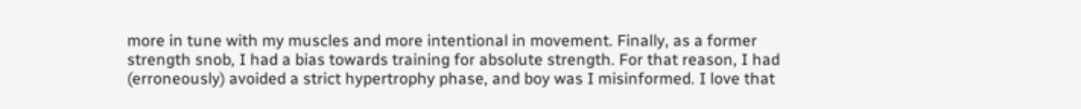more in tune with my muscles and more intentional in movement. Finally, as a former strength snob, I had a bias towards training for absolute strength. For that reason, I had (erroneously) avoided a strict hypertrophy phase, and boy was I misinformed. I love that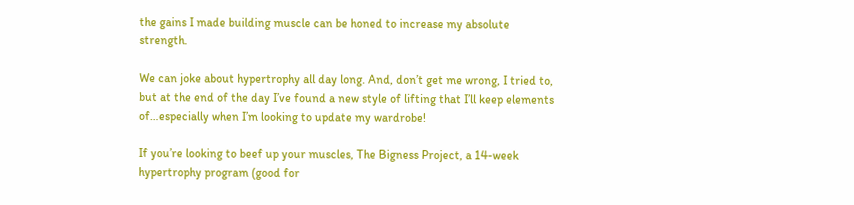the gains I made building muscle can be honed to increase my absolute strength.

We can joke about hypertrophy all day long. And, don’t get me wrong, I tried to, but at the end of the day I’ve found a new style of lifting that I’ll keep elements of…especially when I’m looking to update my wardrobe!

If you’re looking to beef up your muscles, The Bigness Project, a 14-week hypertrophy program (good for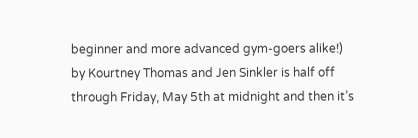beginner and more advanced gym-goers alike!) by Kourtney Thomas and Jen Sinkler is half off through Friday, May 5th at midnight and then it’s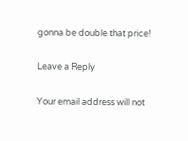gonna be double that price!

Leave a Reply

Your email address will not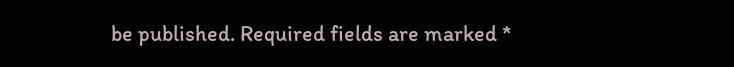be published. Required fields are marked *